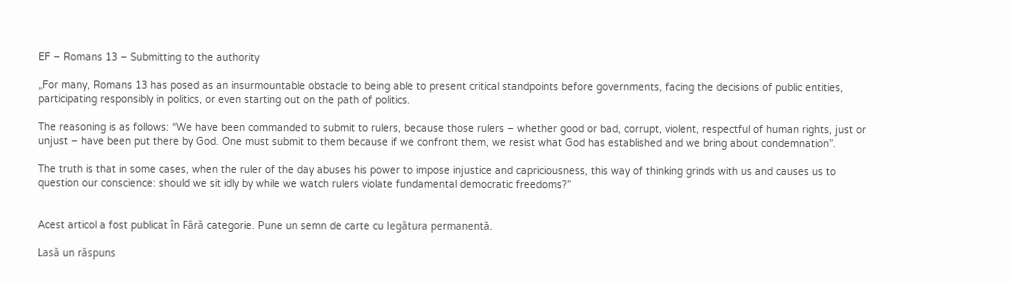EF – Romans 13 – Submitting to the authority

„For many, Romans 13 has posed as an insurmountable obstacle to being able to present critical standpoints before governments, facing the decisions of public entities, participating responsibly in politics, or even starting out on the path of politics.

The reasoning is as follows: “We have been commanded to submit to rulers, because those rulers – whether good or bad, corrupt, violent, respectful of human rights, just or unjust – have been put there by God. One must submit to them because if we confront them, we resist what God has established and we bring about condemnation”.

The truth is that in some cases, when the ruler of the day abuses his power to impose injustice and capriciousness, this way of thinking grinds with us and causes us to question our conscience: should we sit idly by while we watch rulers violate fundamental democratic freedoms?”


Acest articol a fost publicat în Fără categorie. Pune un semn de carte cu legătura permanentă.

Lasă un răspuns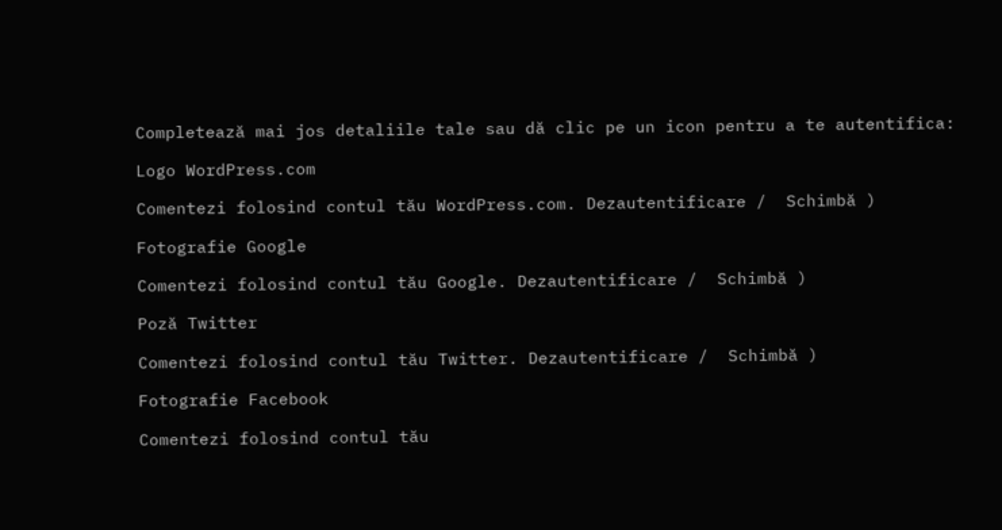Completează mai jos detaliile tale sau dă clic pe un icon pentru a te autentifica:

Logo WordPress.com

Comentezi folosind contul tău WordPress.com. Dezautentificare /  Schimbă )

Fotografie Google

Comentezi folosind contul tău Google. Dezautentificare /  Schimbă )

Poză Twitter

Comentezi folosind contul tău Twitter. Dezautentificare /  Schimbă )

Fotografie Facebook

Comentezi folosind contul tău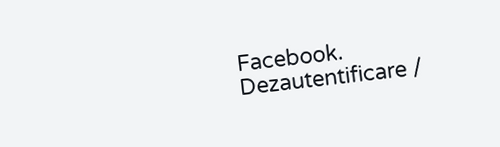Facebook. Dezautentificare /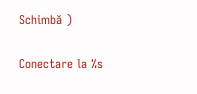Schimbă )

Conectare la %s